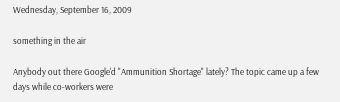Wednesday, September 16, 2009

something in the air

Anybody out there Google'd "Ammunition Shortage" lately? The topic came up a few days while co-workers were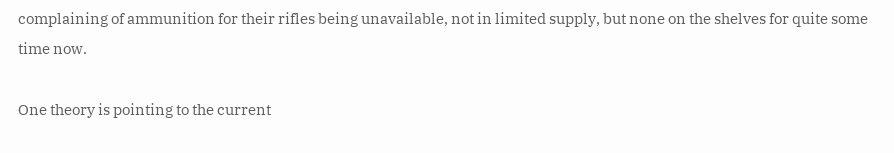complaining of ammunition for their rifles being unavailable, not in limited supply, but none on the shelves for quite some time now.

One theory is pointing to the current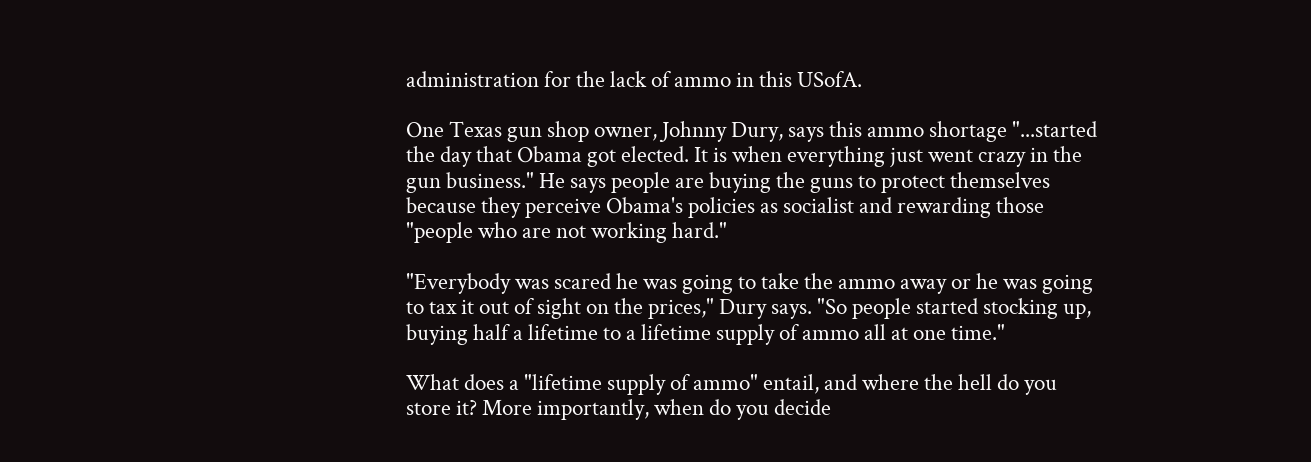administration for the lack of ammo in this USofA.

One Texas gun shop owner, Johnny Dury, says this ammo shortage "...started the day that Obama got elected. It is when everything just went crazy in the gun business." He says people are buying the guns to protect themselves because they perceive Obama's policies as socialist and rewarding those "people who are not working hard."

"Everybody was scared he was going to take the ammo away or he was going to tax it out of sight on the prices," Dury says. "So people started stocking up, buying half a lifetime to a lifetime supply of ammo all at one time."

What does a "lifetime supply of ammo" entail, and where the hell do you store it? More importantly, when do you decide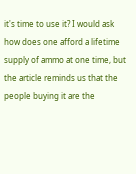it's time to use it? I would ask how does one afford a lifetime supply of ammo at one time, but the article reminds us that the people buying it are the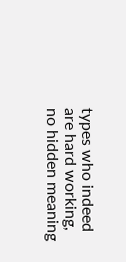types who indeed are hard working, no hidden meaning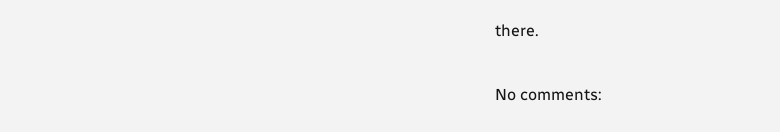there.

No comments: